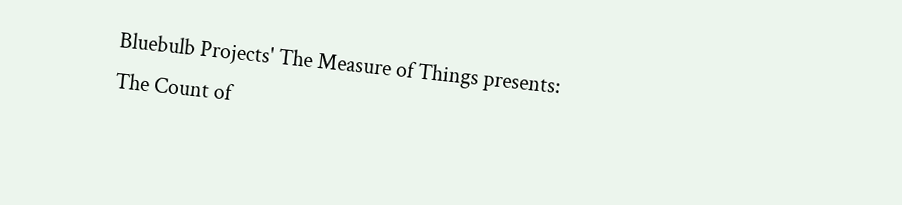Bluebulb Projects' The Measure of Things presents:
The Count of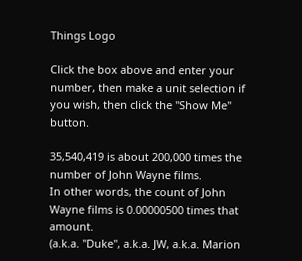Things Logo

Click the box above and enter your number, then make a unit selection if you wish, then click the "Show Me" button.

35,540,419 is about 200,000 times the number of John Wayne films.
In other words, the count of John Wayne films is 0.00000500 times that amount.
(a.k.a. "Duke", a.k.a. JW, a.k.a. Marion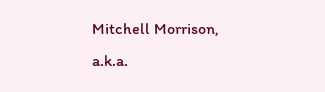Mitchell Morrison, a.k.a.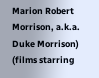Marion Robert Morrison, a.k.a. Duke Morrison) (films starring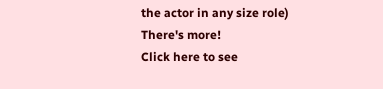the actor in any size role)
There's more!
Click here to see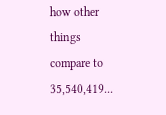how other things compare to 35,540,419...